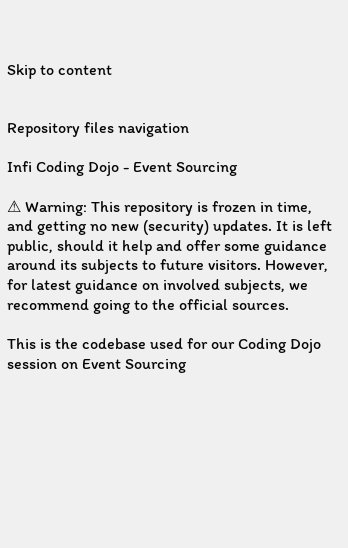Skip to content


Repository files navigation

Infi Coding Dojo - Event Sourcing

⚠ Warning: This repository is frozen in time, and getting no new (security) updates. It is left public, should it help and offer some guidance around its subjects to future visitors. However, for latest guidance on involved subjects, we recommend going to the official sources.

This is the codebase used for our Coding Dojo session on Event Sourcing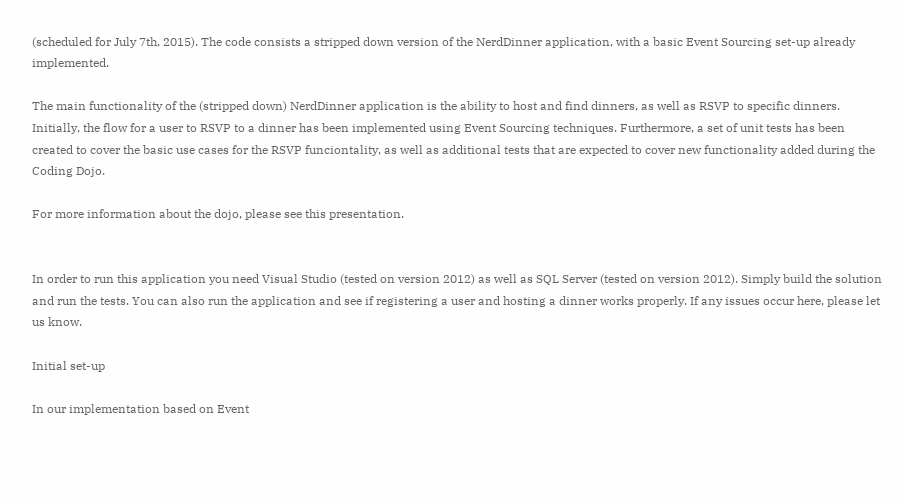(scheduled for July 7th, 2015). The code consists a stripped down version of the NerdDinner application, with a basic Event Sourcing set-up already implemented.

The main functionality of the (stripped down) NerdDinner application is the ability to host and find dinners, as well as RSVP to specific dinners. Initially, the flow for a user to RSVP to a dinner has been implemented using Event Sourcing techniques. Furthermore, a set of unit tests has been created to cover the basic use cases for the RSVP funciontality, as well as additional tests that are expected to cover new functionality added during the Coding Dojo.

For more information about the dojo, please see this presentation.


In order to run this application you need Visual Studio (tested on version 2012) as well as SQL Server (tested on version 2012). Simply build the solution and run the tests. You can also run the application and see if registering a user and hosting a dinner works properly. If any issues occur here, please let us know.

Initial set-up

In our implementation based on Event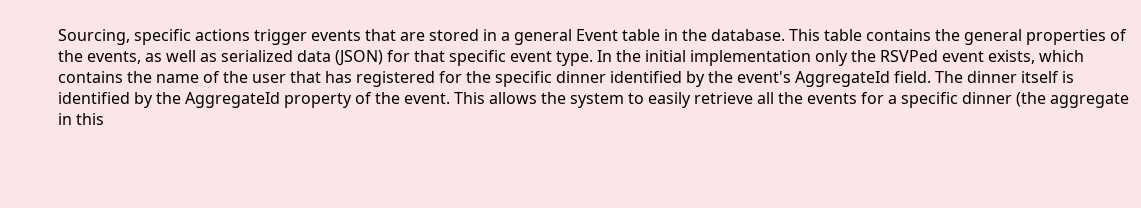Sourcing, specific actions trigger events that are stored in a general Event table in the database. This table contains the general properties of the events, as well as serialized data (JSON) for that specific event type. In the initial implementation only the RSVPed event exists, which contains the name of the user that has registered for the specific dinner identified by the event's AggregateId field. The dinner itself is identified by the AggregateId property of the event. This allows the system to easily retrieve all the events for a specific dinner (the aggregate in this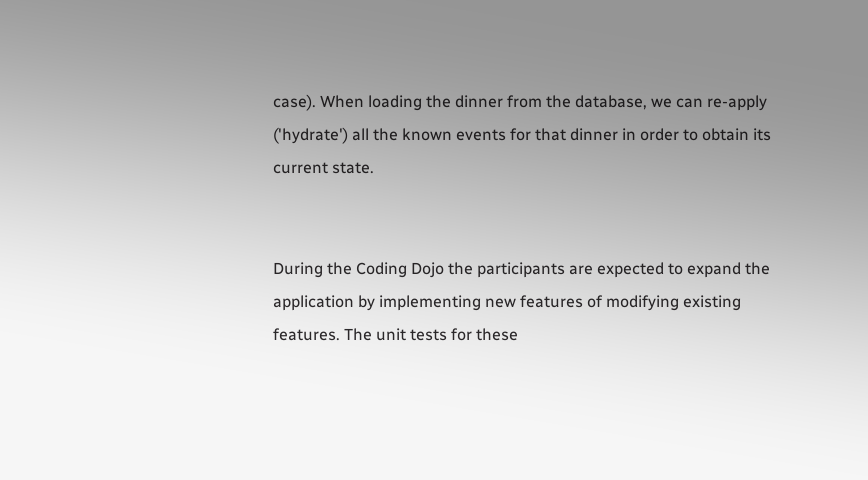case). When loading the dinner from the database, we can re-apply ('hydrate') all the known events for that dinner in order to obtain its current state.


During the Coding Dojo the participants are expected to expand the application by implementing new features of modifying existing features. The unit tests for these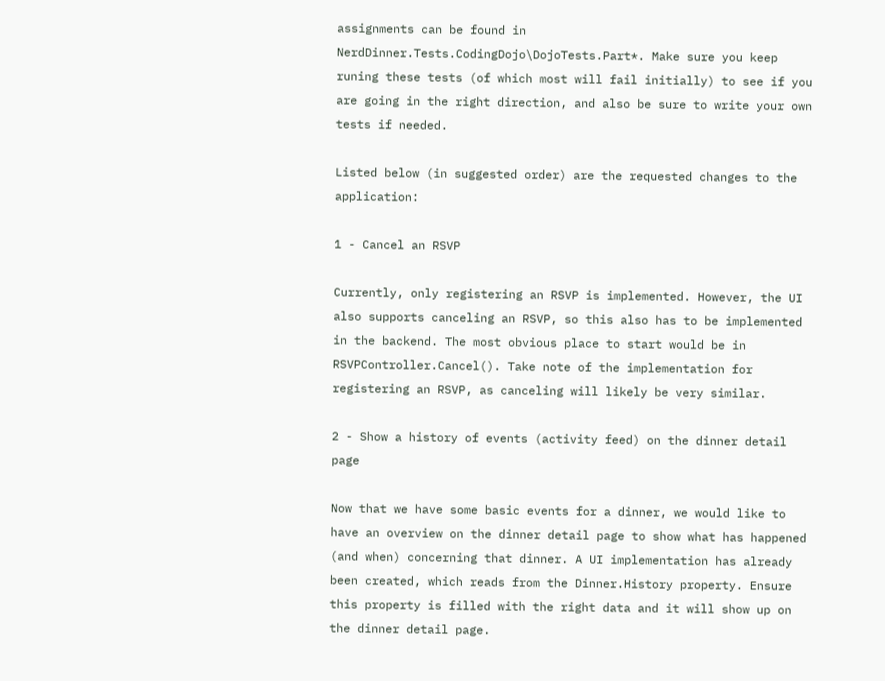assignments can be found in NerdDinner.Tests.CodingDojo\DojoTests.Part*. Make sure you keep runing these tests (of which most will fail initially) to see if you are going in the right direction, and also be sure to write your own tests if needed.

Listed below (in suggested order) are the requested changes to the application:

1 - Cancel an RSVP

Currently, only registering an RSVP is implemented. However, the UI also supports canceling an RSVP, so this also has to be implemented in the backend. The most obvious place to start would be in RSVPController.Cancel(). Take note of the implementation for registering an RSVP, as canceling will likely be very similar.

2 - Show a history of events (activity feed) on the dinner detail page

Now that we have some basic events for a dinner, we would like to have an overview on the dinner detail page to show what has happened (and when) concerning that dinner. A UI implementation has already been created, which reads from the Dinner.History property. Ensure this property is filled with the right data and it will show up on the dinner detail page.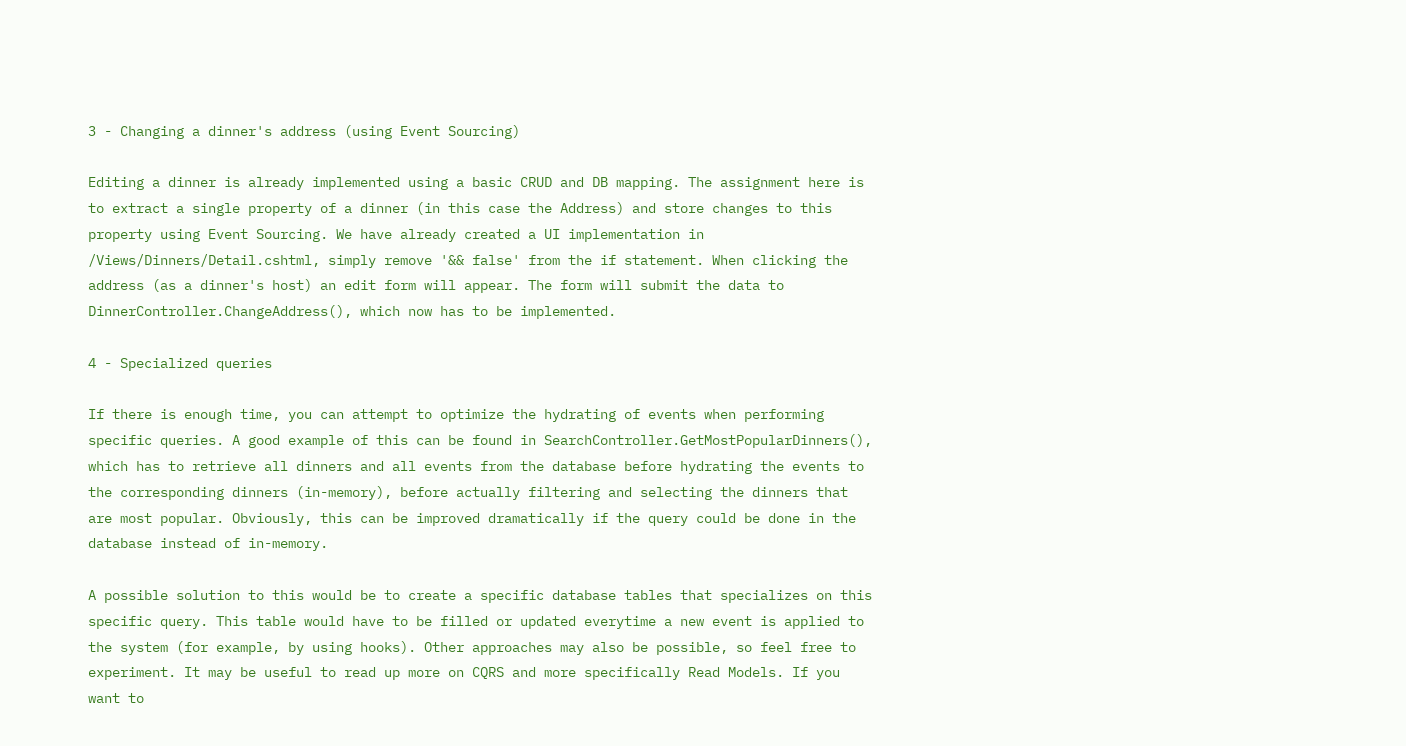3 - Changing a dinner's address (using Event Sourcing)

Editing a dinner is already implemented using a basic CRUD and DB mapping. The assignment here is to extract a single property of a dinner (in this case the Address) and store changes to this property using Event Sourcing. We have already created a UI implementation in /Views/Dinners/Detail.cshtml, simply remove '&& false' from the if statement. When clicking the address (as a dinner's host) an edit form will appear. The form will submit the data to DinnerController.ChangeAddress(), which now has to be implemented.

4 - Specialized queries

If there is enough time, you can attempt to optimize the hydrating of events when performing specific queries. A good example of this can be found in SearchController.GetMostPopularDinners(), which has to retrieve all dinners and all events from the database before hydrating the events to the corresponding dinners (in-memory), before actually filtering and selecting the dinners that are most popular. Obviously, this can be improved dramatically if the query could be done in the database instead of in-memory.

A possible solution to this would be to create a specific database tables that specializes on this specific query. This table would have to be filled or updated everytime a new event is applied to the system (for example, by using hooks). Other approaches may also be possible, so feel free to experiment. It may be useful to read up more on CQRS and more specifically Read Models. If you want to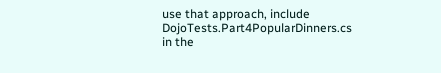use that approach, include DojoTests.Part4PopularDinners.cs in the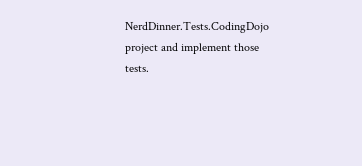NerdDinner.Tests.CodingDojo project and implement those tests.